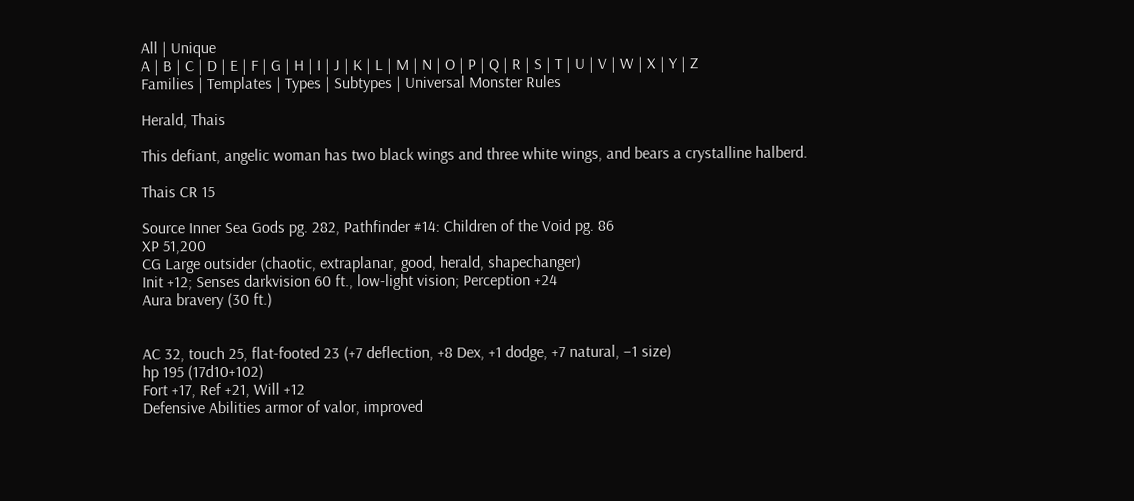All | Unique
A | B | C | D | E | F | G | H | I | J | K | L | M | N | O | P | Q | R | S | T | U | V | W | X | Y | Z
Families | Templates | Types | Subtypes | Universal Monster Rules

Herald, Thais

This defiant, angelic woman has two black wings and three white wings, and bears a crystalline halberd.

Thais CR 15

Source Inner Sea Gods pg. 282, Pathfinder #14: Children of the Void pg. 86
XP 51,200
CG Large outsider (chaotic, extraplanar, good, herald, shapechanger)
Init +12; Senses darkvision 60 ft., low-light vision; Perception +24
Aura bravery (30 ft.)


AC 32, touch 25, flat-footed 23 (+7 deflection, +8 Dex, +1 dodge, +7 natural, –1 size)
hp 195 (17d10+102)
Fort +17, Ref +21, Will +12
Defensive Abilities armor of valor, improved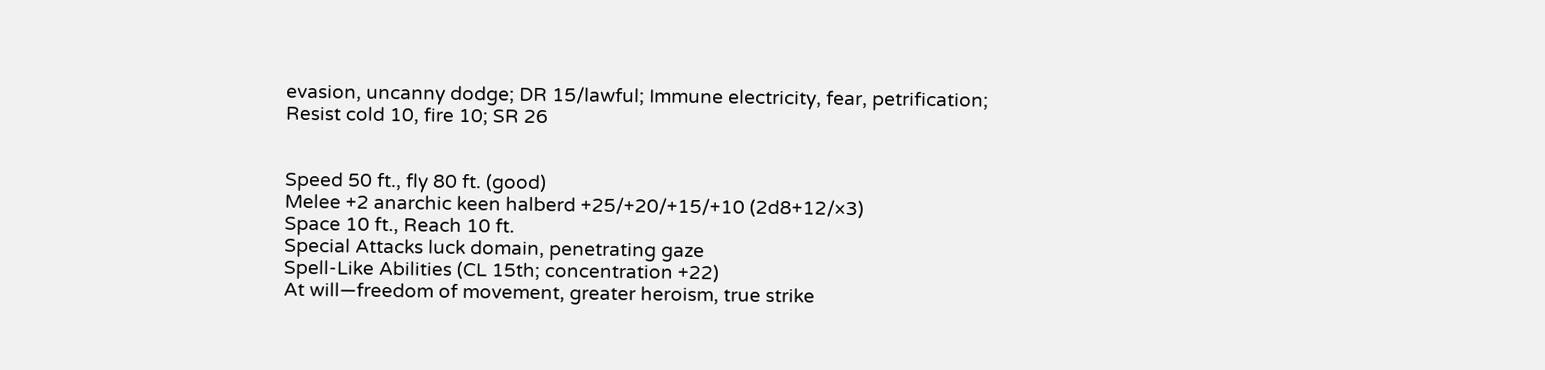evasion, uncanny dodge; DR 15/lawful; Immune electricity, fear, petrification; Resist cold 10, fire 10; SR 26


Speed 50 ft., fly 80 ft. (good)
Melee +2 anarchic keen halberd +25/+20/+15/+10 (2d8+12/×3)
Space 10 ft., Reach 10 ft.
Special Attacks luck domain, penetrating gaze
Spell-Like Abilities (CL 15th; concentration +22)
At will—freedom of movement, greater heroism, true strike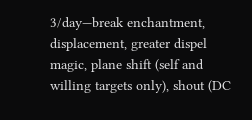3/day—break enchantment, displacement, greater dispel magic, plane shift (self and willing targets only), shout (DC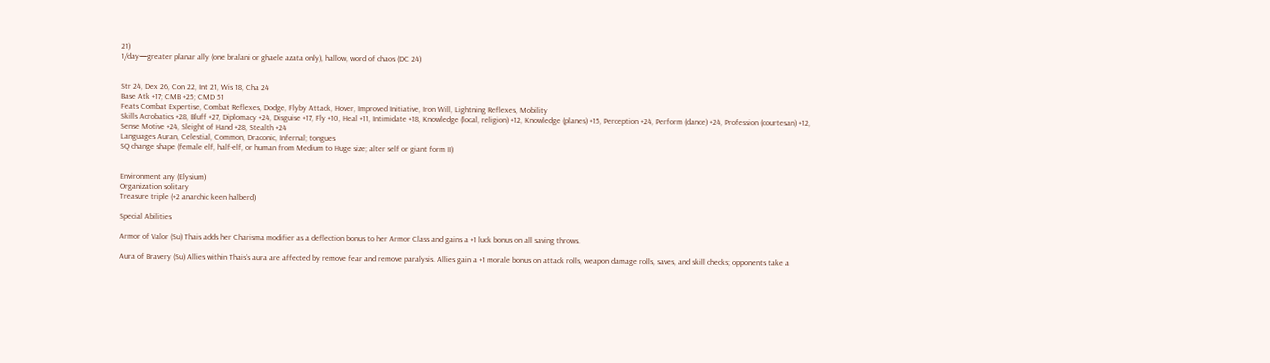21)
1/day—greater planar ally (one bralani or ghaele azata only), hallow, word of chaos (DC 24)


Str 24, Dex 26, Con 22, Int 21, Wis 18, Cha 24
Base Atk +17; CMB +25; CMD 51
Feats Combat Expertise, Combat Reflexes, Dodge, Flyby Attack, Hover, Improved Initiative, Iron Will, Lightning Reflexes, Mobility
Skills Acrobatics +28, Bluff +27, Diplomacy +24, Disguise +17, Fly +10, Heal +11, Intimidate +18, Knowledge (local, religion) +12, Knowledge (planes) +15, Perception +24, Perform (dance) +24, Profession (courtesan) +12, Sense Motive +24, Sleight of Hand +28, Stealth +24
Languages Auran, Celestial, Common, Draconic, Infernal; tongues
SQ change shape (female elf, half-elf, or human from Medium to Huge size; alter self or giant form II)


Environment any (Elysium)
Organization solitary
Treasure triple (+2 anarchic keen halberd)

Special Abilities

Armor of Valor (Su) Thais adds her Charisma modifier as a deflection bonus to her Armor Class and gains a +1 luck bonus on all saving throws.

Aura of Bravery (Su) Allies within Thais’s aura are affected by remove fear and remove paralysis. Allies gain a +1 morale bonus on attack rolls, weapon damage rolls, saves, and skill checks; opponents take a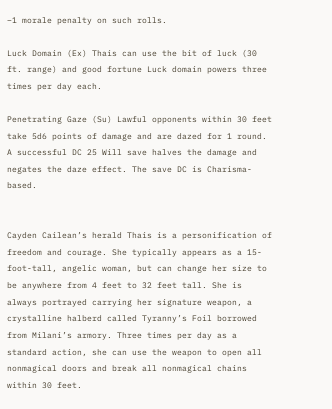–1 morale penalty on such rolls.

Luck Domain (Ex) Thais can use the bit of luck (30 ft. range) and good fortune Luck domain powers three times per day each.

Penetrating Gaze (Su) Lawful opponents within 30 feet take 5d6 points of damage and are dazed for 1 round. A successful DC 25 Will save halves the damage and negates the daze effect. The save DC is Charisma-based.


Cayden Cailean’s herald Thais is a personification of freedom and courage. She typically appears as a 15-foot-tall, angelic woman, but can change her size to be anywhere from 4 feet to 32 feet tall. She is always portrayed carrying her signature weapon, a crystalline halberd called Tyranny’s Foil borrowed from Milani’s armory. Three times per day as a standard action, she can use the weapon to open all nonmagical doors and break all nonmagical chains within 30 feet.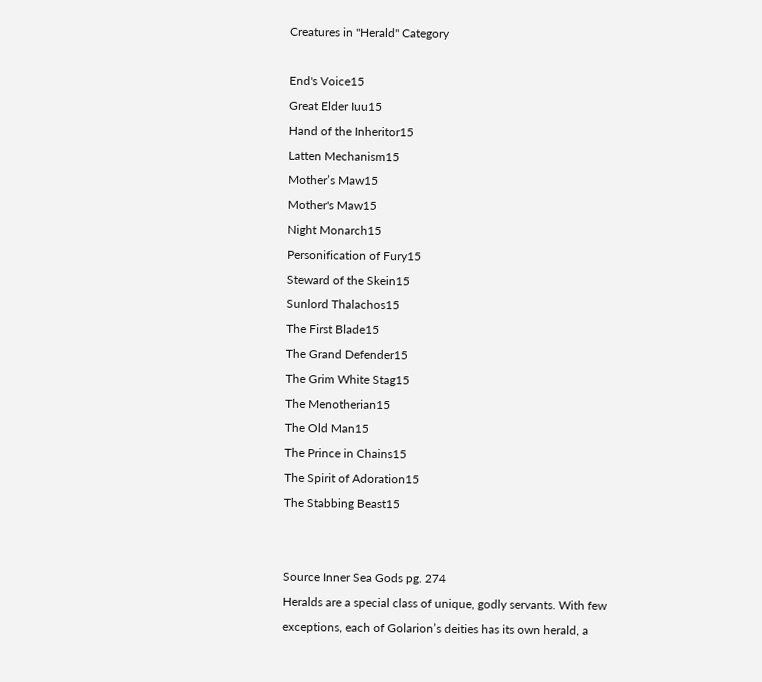Creatures in "Herald" Category

End's Voice15
Great Elder Iuu15
Hand of the Inheritor15
Latten Mechanism15
Mother’s Maw15
Mother's Maw15
Night Monarch15
Personification of Fury15
Steward of the Skein15
Sunlord Thalachos15
The First Blade15
The Grand Defender15
The Grim White Stag15
The Menotherian15
The Old Man15
The Prince in Chains15
The Spirit of Adoration15
The Stabbing Beast15


Source Inner Sea Gods pg. 274
Heralds are a special class of unique, godly servants. With few exceptions, each of Golarion’s deities has its own herald, a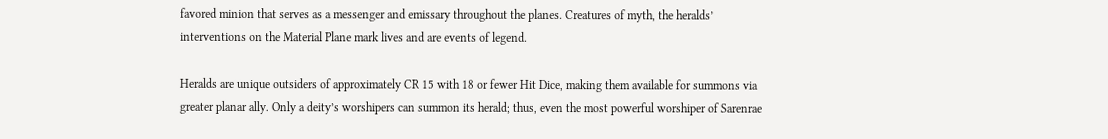favored minion that serves as a messenger and emissary throughout the planes. Creatures of myth, the heralds’ interventions on the Material Plane mark lives and are events of legend.

Heralds are unique outsiders of approximately CR 15 with 18 or fewer Hit Dice, making them available for summons via greater planar ally. Only a deity’s worshipers can summon its herald; thus, even the most powerful worshiper of Sarenrae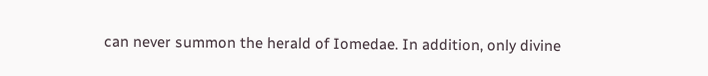can never summon the herald of Iomedae. In addition, only divine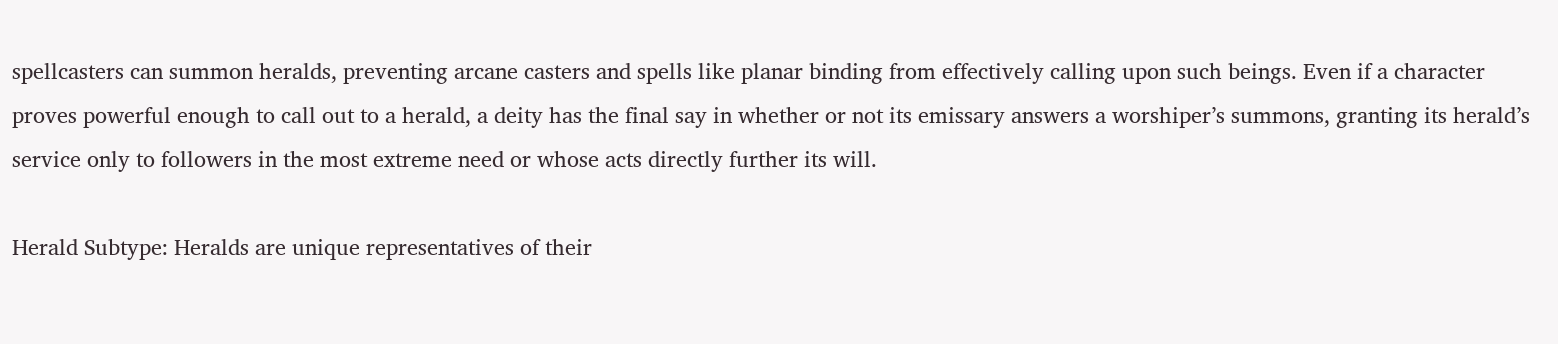spellcasters can summon heralds, preventing arcane casters and spells like planar binding from effectively calling upon such beings. Even if a character proves powerful enough to call out to a herald, a deity has the final say in whether or not its emissary answers a worshiper’s summons, granting its herald’s service only to followers in the most extreme need or whose acts directly further its will.

Herald Subtype: Heralds are unique representatives of their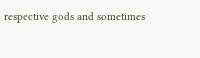respective gods and sometimes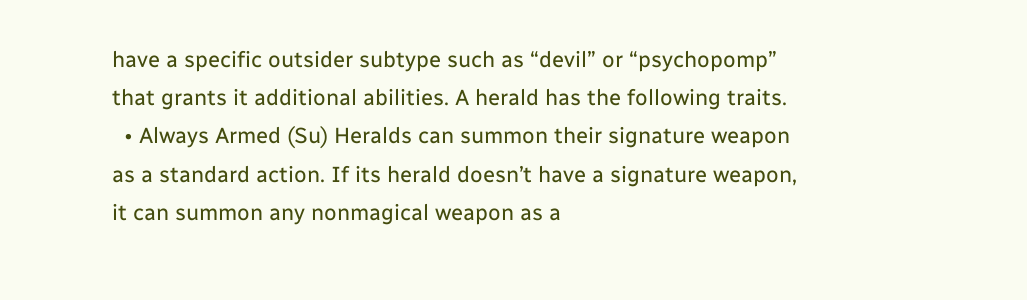have a specific outsider subtype such as “devil” or “psychopomp” that grants it additional abilities. A herald has the following traits.
  • Always Armed (Su) Heralds can summon their signature weapon as a standard action. If its herald doesn’t have a signature weapon, it can summon any nonmagical weapon as a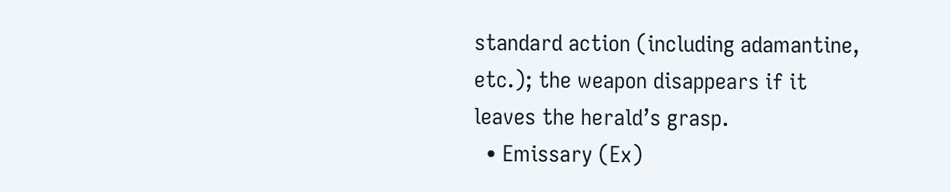standard action (including adamantine, etc.); the weapon disappears if it leaves the herald’s grasp.
  • Emissary (Ex)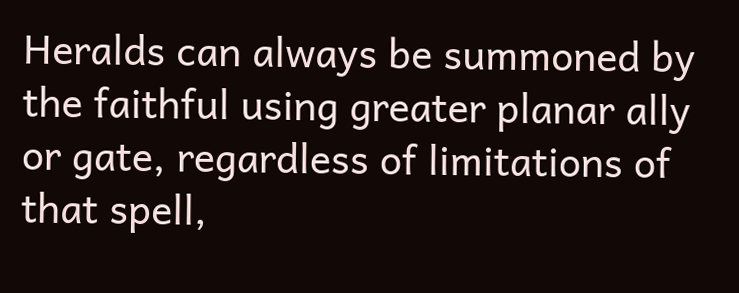Heralds can always be summoned by the faithful using greater planar ally or gate, regardless of limitations of that spell,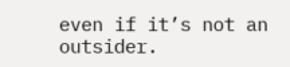even if it’s not an outsider.